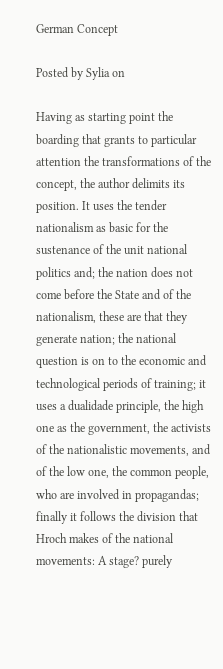German Concept

Posted by Sylia on

Having as starting point the boarding that grants to particular attention the transformations of the concept, the author delimits its position. It uses the tender nationalism as basic for the sustenance of the unit national politics and; the nation does not come before the State and of the nationalism, these are that they generate nation; the national question is on to the economic and technological periods of training; it uses a dualidade principle, the high one as the government, the activists of the nationalistic movements, and of the low one, the common people, who are involved in propagandas; finally it follows the division that Hroch makes of the national movements: A stage? purely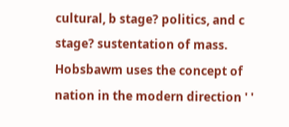cultural, b stage? politics, and c stage? sustentation of mass. Hobsbawm uses the concept of nation in the modern direction ' '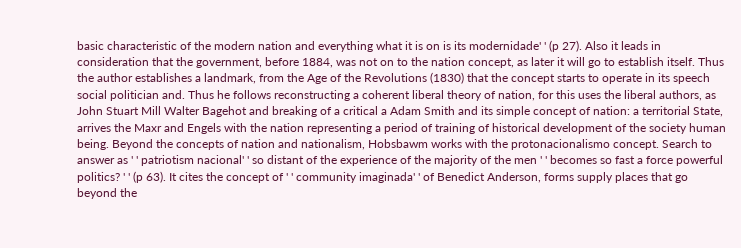basic characteristic of the modern nation and everything what it is on is its modernidade' ' (p 27). Also it leads in consideration that the government, before 1884, was not on to the nation concept, as later it will go to establish itself. Thus the author establishes a landmark, from the Age of the Revolutions (1830) that the concept starts to operate in its speech social politician and. Thus he follows reconstructing a coherent liberal theory of nation, for this uses the liberal authors, as John Stuart Mill Walter Bagehot and breaking of a critical a Adam Smith and its simple concept of nation: a territorial State, arrives the Maxr and Engels with the nation representing a period of training of historical development of the society human being. Beyond the concepts of nation and nationalism, Hobsbawm works with the protonacionalismo concept. Search to answer as ' ' patriotism nacional' ' so distant of the experience of the majority of the men ' ' becomes so fast a force powerful politics? ' ' (p 63). It cites the concept of ' ' community imaginada' ' of Benedict Anderson, forms supply places that go beyond the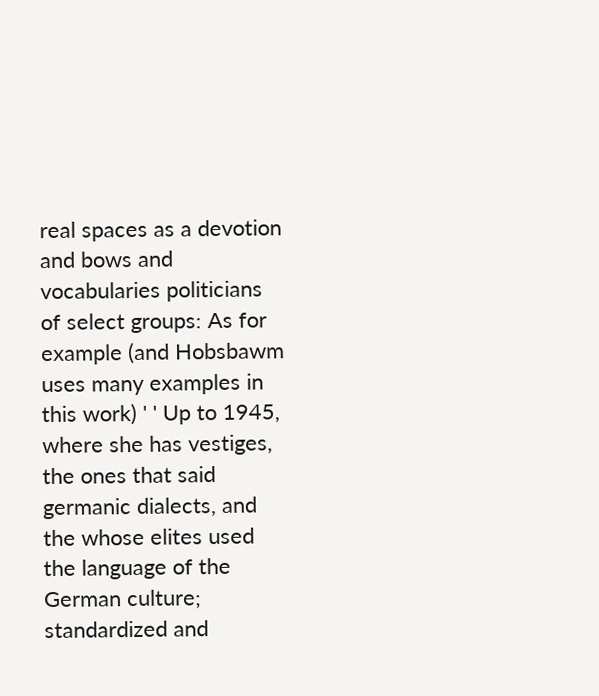real spaces as a devotion and bows and vocabularies politicians of select groups: As for example (and Hobsbawm uses many examples in this work) ' ' Up to 1945, where she has vestiges, the ones that said germanic dialects, and the whose elites used the language of the German culture; standardized and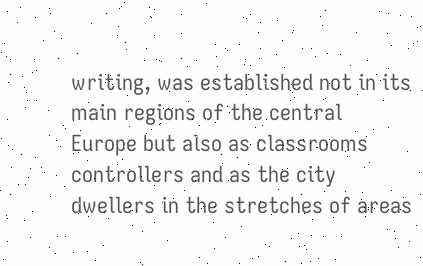writing, was established not in its main regions of the central Europe but also as classrooms controllers and as the city dwellers in the stretches of areas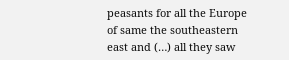peasants for all the Europe of same the southeastern east and (…) all they saw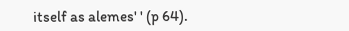itself as alemes' ' (p 64).